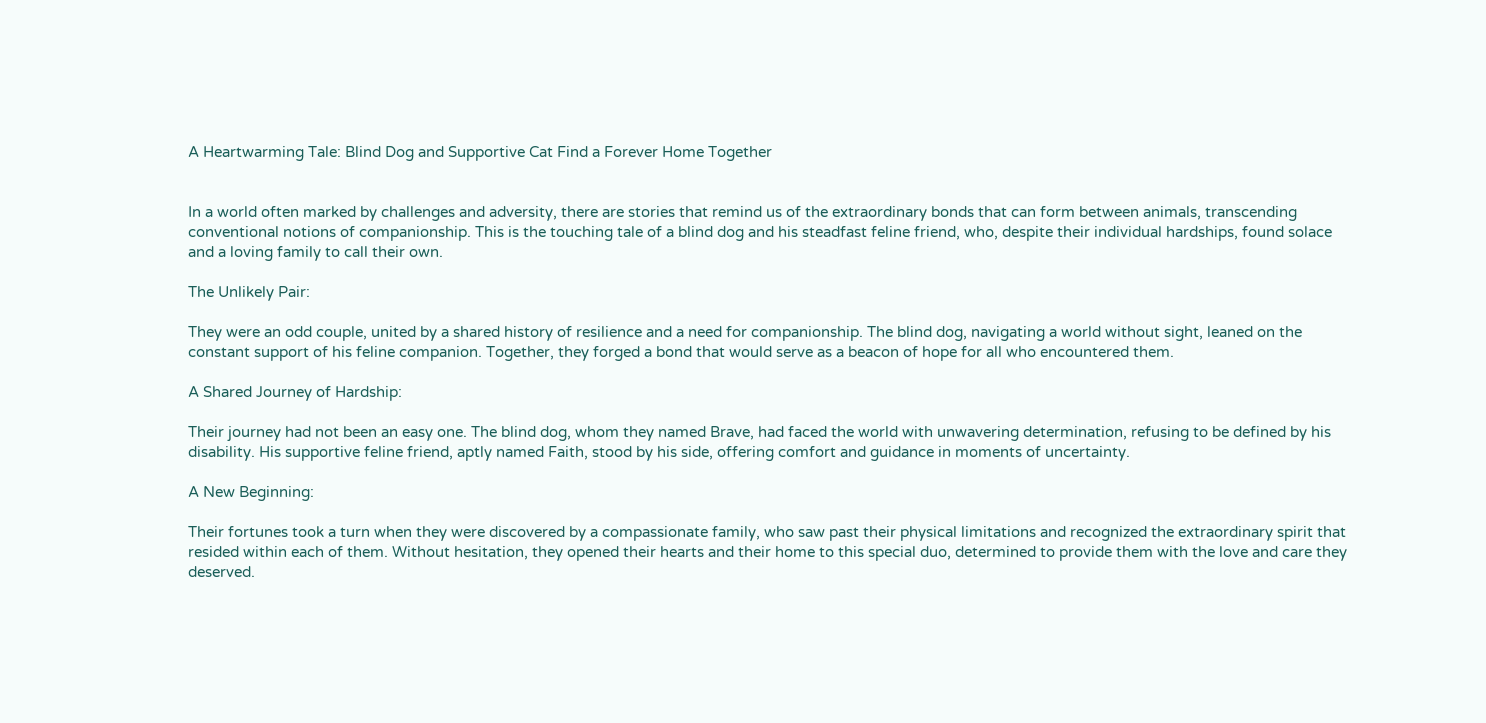A Heartwarming Tale: Blind Dog and Supportive Cat Find a Forever Home Together


In a world often marked by challenges and adversity, there are stories that remind us of the extraordinary bonds that can form between animals, transcending conventional notions of companionship. This is the touching tale of a blind dog and his steadfast feline friend, who, despite their individual hardships, found solace and a loving family to call their own.

The Unlikely Pair:

They were an odd couple, united by a shared history of resilience and a need for companionship. The blind dog, navigating a world without sight, leaned on the constant support of his feline companion. Together, they forged a bond that would serve as a beacon of hope for all who encountered them.

A Shared Journey of Hardship:

Their journey had not been an easy one. The blind dog, whom they named Brave, had faced the world with unwavering determination, refusing to be defined by his disability. His supportive feline friend, aptly named Faith, stood by his side, offering comfort and guidance in moments of uncertainty.

A New Beginning:

Their fortunes took a turn when they were discovered by a compassionate family, who saw past their physical limitations and recognized the extraordinary spirit that resided within each of them. Without hesitation, they opened their hearts and their home to this special duo, determined to provide them with the love and care they deserved.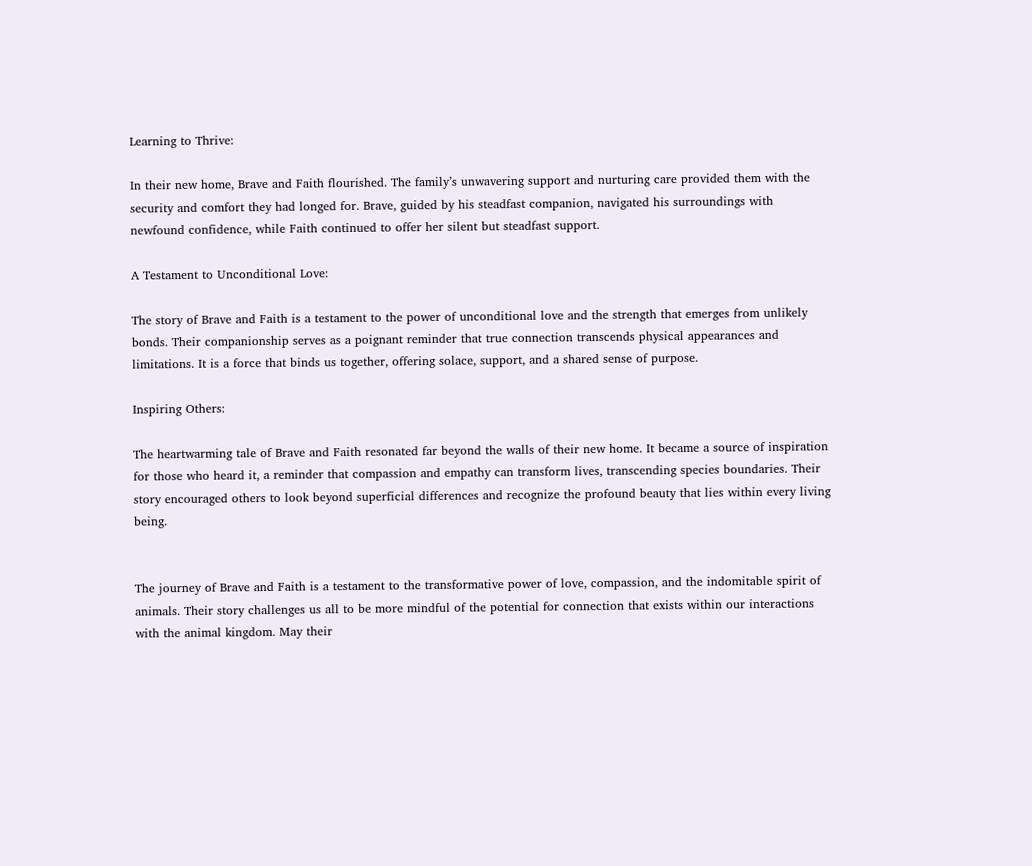Learning to Thrive:

In their new home, Brave and Faith flourished. The family’s unwavering support and nurturing care provided them with the security and comfort they had longed for. Brave, guided by his steadfast companion, navigated his surroundings with newfound confidence, while Faith continued to offer her silent but steadfast support.

A Testament to Unconditional Love:

The story of Brave and Faith is a testament to the power of unconditional love and the strength that emerges from unlikely bonds. Their companionship serves as a poignant reminder that true connection transcends physical appearances and limitations. It is a force that binds us together, offering solace, support, and a shared sense of purpose.

Inspiring Others:

The heartwarming tale of Brave and Faith resonated far beyond the walls of their new home. It became a source of inspiration for those who heard it, a reminder that compassion and empathy can transform lives, transcending species boundaries. Their story encouraged others to look beyond superficial differences and recognize the profound beauty that lies within every living being.


The journey of Brave and Faith is a testament to the transformative power of love, compassion, and the indomitable spirit of animals. Their story challenges us all to be more mindful of the potential for connection that exists within our interactions with the animal kingdom. May their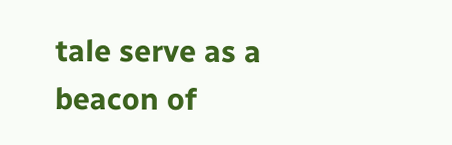tale serve as a beacon of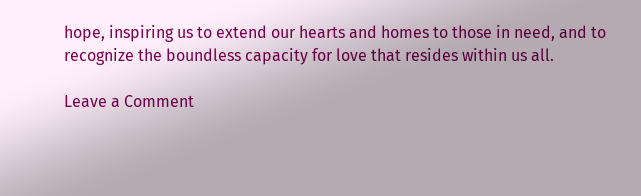hope, inspiring us to extend our hearts and homes to those in need, and to recognize the boundless capacity for love that resides within us all.

Leave a Comment